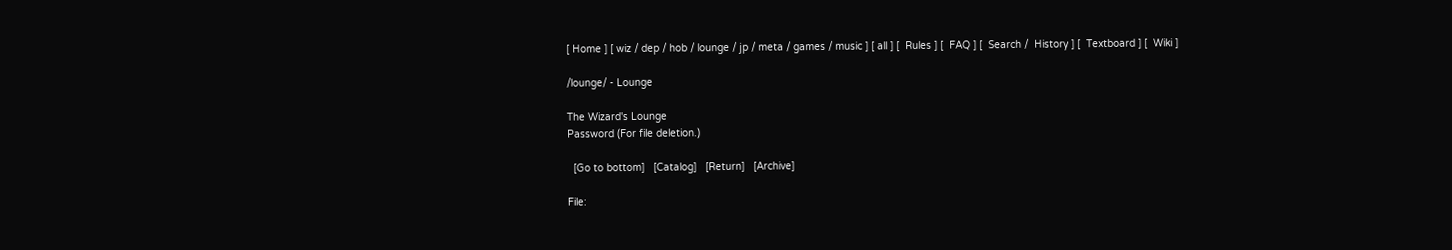[ Home ] [ wiz / dep / hob / lounge / jp / meta / games / music ] [ all ] [  Rules ] [  FAQ ] [  Search /  History ] [  Textboard ] [  Wiki ]

/lounge/ - Lounge

The Wizard's Lounge
Password (For file deletion.)

  [Go to bottom]   [Catalog]   [Return]   [Archive]

File: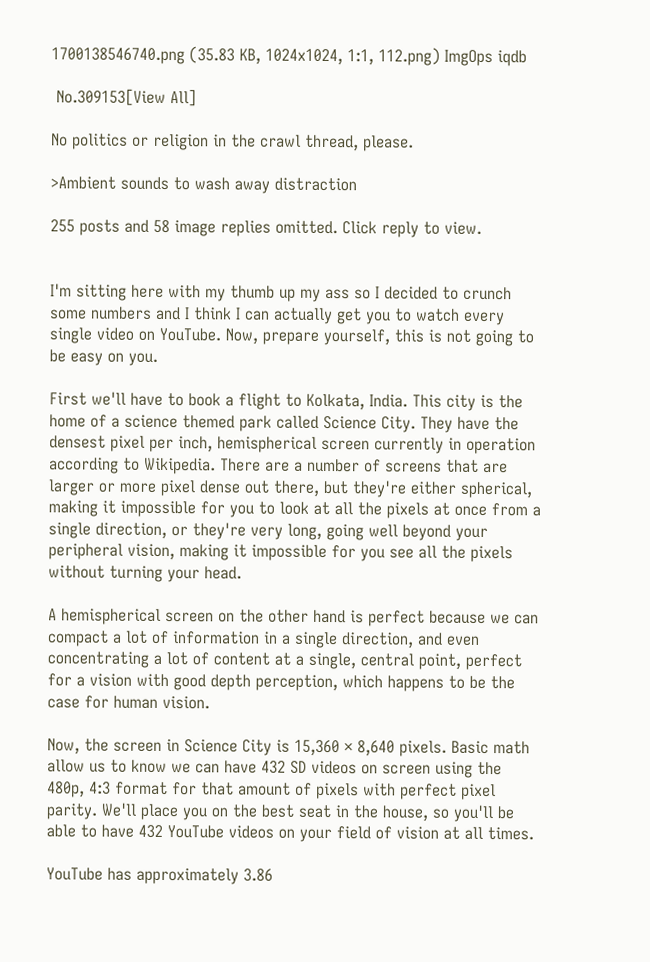1700138546740.png (35.83 KB, 1024x1024, 1:1, 112.png) ImgOps iqdb

 No.309153[View All]

No politics or religion in the crawl thread, please.

>Ambient sounds to wash away distraction

255 posts and 58 image replies omitted. Click reply to view.


I'm sitting here with my thumb up my ass so I decided to crunch some numbers and I think I can actually get you to watch every single video on YouTube. Now, prepare yourself, this is not going to be easy on you.

First we'll have to book a flight to Kolkata, India. This city is the home of a science themed park called Science City. They have the densest pixel per inch, hemispherical screen currently in operation according to Wikipedia. There are a number of screens that are larger or more pixel dense out there, but they're either spherical, making it impossible for you to look at all the pixels at once from a single direction, or they're very long, going well beyond your peripheral vision, making it impossible for you see all the pixels without turning your head.

A hemispherical screen on the other hand is perfect because we can compact a lot of information in a single direction, and even concentrating a lot of content at a single, central point, perfect for a vision with good depth perception, which happens to be the case for human vision.

Now, the screen in Science City is 15,360 × 8,640 pixels. Basic math allow us to know we can have 432 SD videos on screen using the 480p, 4:3 format for that amount of pixels with perfect pixel parity. We'll place you on the best seat in the house, so you'll be able to have 432 YouTube videos on your field of vision at all times.

YouTube has approximately 3.86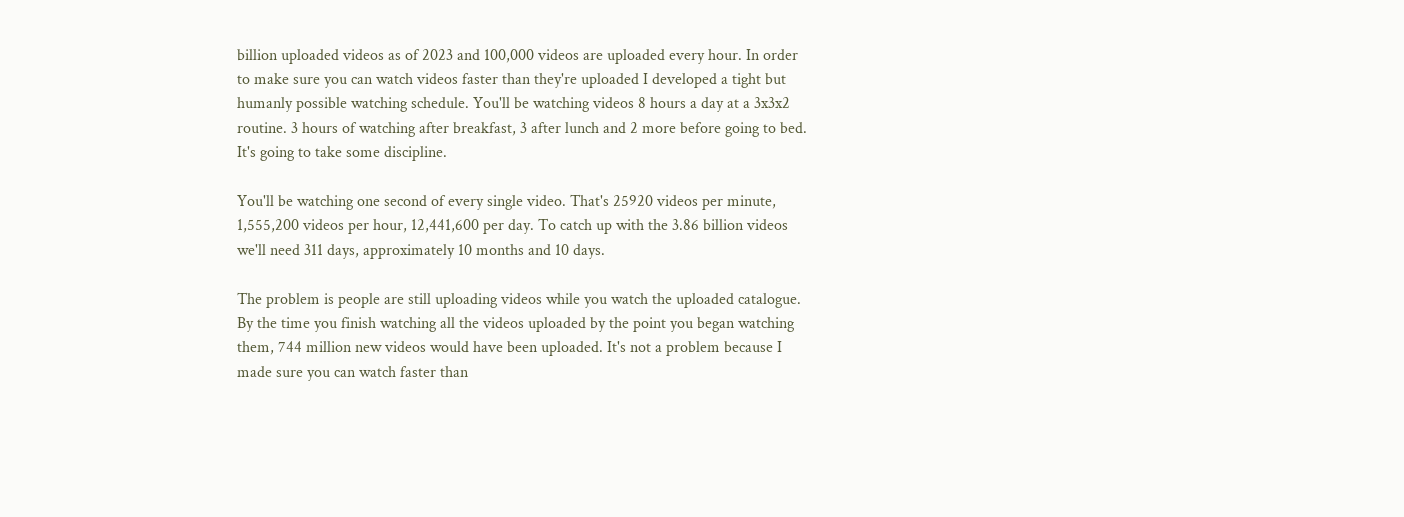billion uploaded videos as of 2023 and 100,000 videos are uploaded every hour. In order to make sure you can watch videos faster than they're uploaded I developed a tight but humanly possible watching schedule. You'll be watching videos 8 hours a day at a 3x3x2 routine. 3 hours of watching after breakfast, 3 after lunch and 2 more before going to bed. It's going to take some discipline.

You'll be watching one second of every single video. That's 25920 videos per minute, 1,555,200 videos per hour, 12,441,600 per day. To catch up with the 3.86 billion videos we'll need 311 days, approximately 10 months and 10 days.

The problem is people are still uploading videos while you watch the uploaded catalogue. By the time you finish watching all the videos uploaded by the point you began watching them, 744 million new videos would have been uploaded. It's not a problem because I made sure you can watch faster than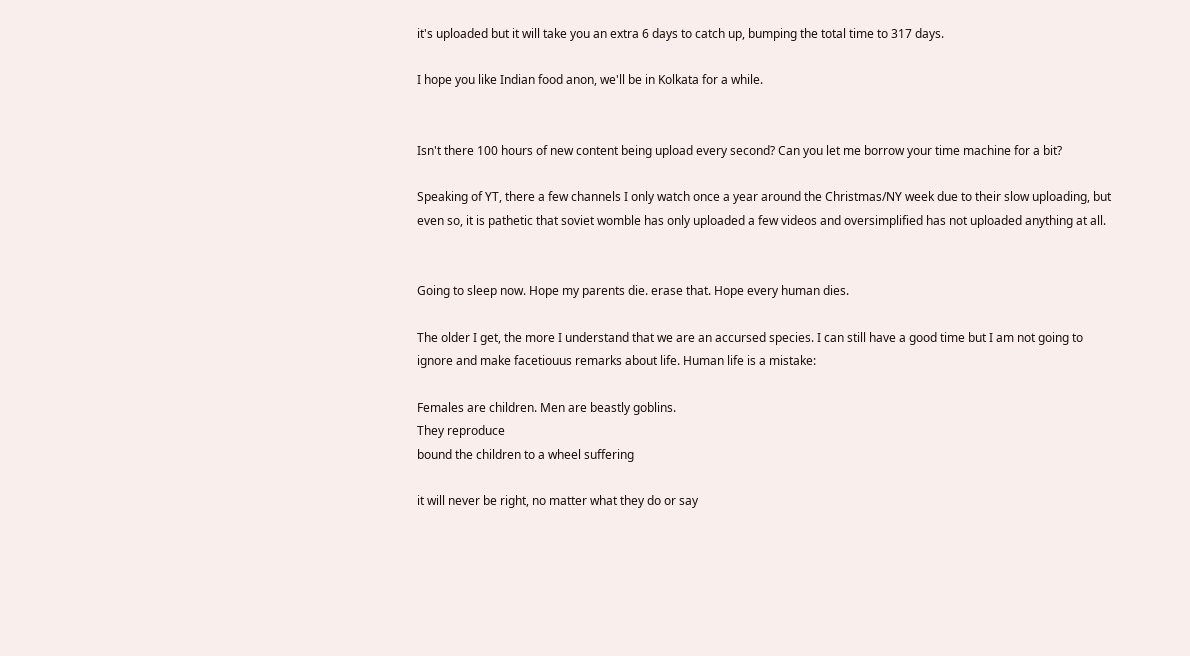it's uploaded but it will take you an extra 6 days to catch up, bumping the total time to 317 days.

I hope you like Indian food anon, we'll be in Kolkata for a while.


Isn't there 100 hours of new content being upload every second? Can you let me borrow your time machine for a bit?

Speaking of YT, there a few channels I only watch once a year around the Christmas/NY week due to their slow uploading, but even so, it is pathetic that soviet womble has only uploaded a few videos and oversimplified has not uploaded anything at all.


Going to sleep now. Hope my parents die. erase that. Hope every human dies.

The older I get, the more I understand that we are an accursed species. I can still have a good time but I am not going to ignore and make facetiouus remarks about life. Human life is a mistake:

Females are children. Men are beastly goblins.
They reproduce
bound the children to a wheel suffering

it will never be right, no matter what they do or say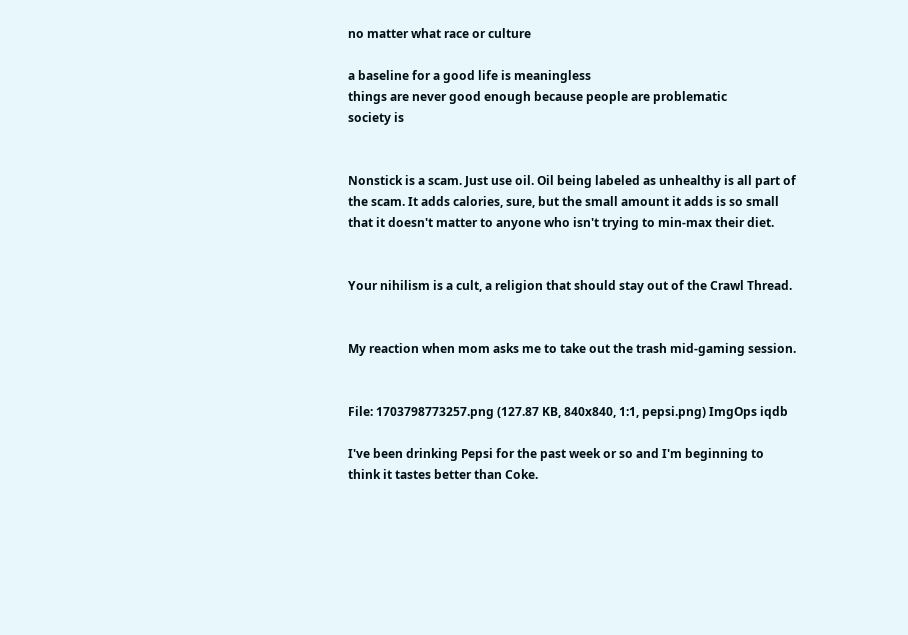no matter what race or culture

a baseline for a good life is meaningless
things are never good enough because people are problematic
society is


Nonstick is a scam. Just use oil. Oil being labeled as unhealthy is all part of the scam. It adds calories, sure, but the small amount it adds is so small that it doesn't matter to anyone who isn't trying to min-max their diet.


Your nihilism is a cult, a religion that should stay out of the Crawl Thread.


My reaction when mom asks me to take out the trash mid-gaming session.


File: 1703798773257.png (127.87 KB, 840x840, 1:1, pepsi.png) ImgOps iqdb

I've been drinking Pepsi for the past week or so and I'm beginning to think it tastes better than Coke.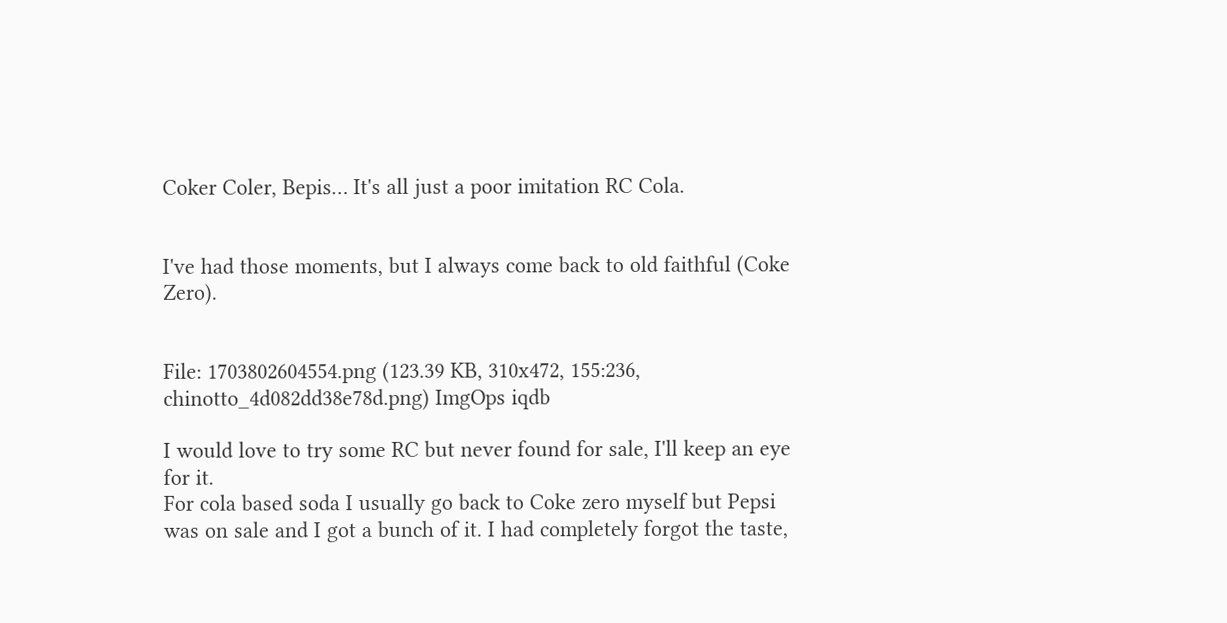Coker Coler, Bepis… It's all just a poor imitation RC Cola.


I've had those moments, but I always come back to old faithful (Coke Zero).


File: 1703802604554.png (123.39 KB, 310x472, 155:236, chinotto_4d082dd38e78d.png) ImgOps iqdb

I would love to try some RC but never found for sale, I'll keep an eye for it.
For cola based soda I usually go back to Coke zero myself but Pepsi was on sale and I got a bunch of it. I had completely forgot the taste,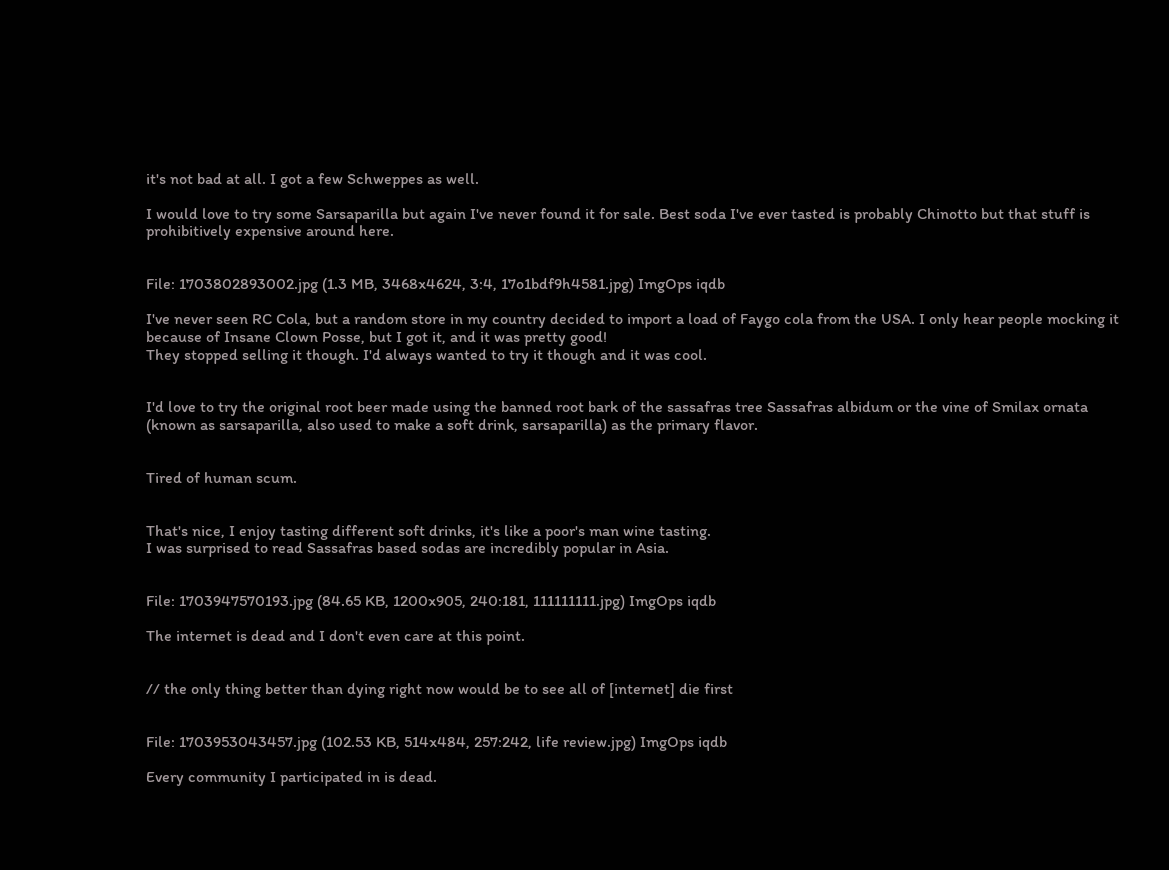it's not bad at all. I got a few Schweppes as well.

I would love to try some Sarsaparilla but again I've never found it for sale. Best soda I've ever tasted is probably Chinotto but that stuff is prohibitively expensive around here.


File: 1703802893002.jpg (1.3 MB, 3468x4624, 3:4, 17o1bdf9h4581.jpg) ImgOps iqdb

I've never seen RC Cola, but a random store in my country decided to import a load of Faygo cola from the USA. I only hear people mocking it because of Insane Clown Posse, but I got it, and it was pretty good!
They stopped selling it though. I'd always wanted to try it though and it was cool.


I'd love to try the original root beer made using the banned root bark of the sassafras tree Sassafras albidum or the vine of Smilax ornata (known as sarsaparilla, also used to make a soft drink, sarsaparilla) as the primary flavor.


Tired of human scum.


That's nice, I enjoy tasting different soft drinks, it's like a poor's man wine tasting.
I was surprised to read Sassafras based sodas are incredibly popular in Asia.


File: 1703947570193.jpg (84.65 KB, 1200x905, 240:181, 111111111.jpg) ImgOps iqdb

The internet is dead and I don't even care at this point.


// the only thing better than dying right now would be to see all of [internet] die first


File: 1703953043457.jpg (102.53 KB, 514x484, 257:242, life review.jpg) ImgOps iqdb

Every community I participated in is dead.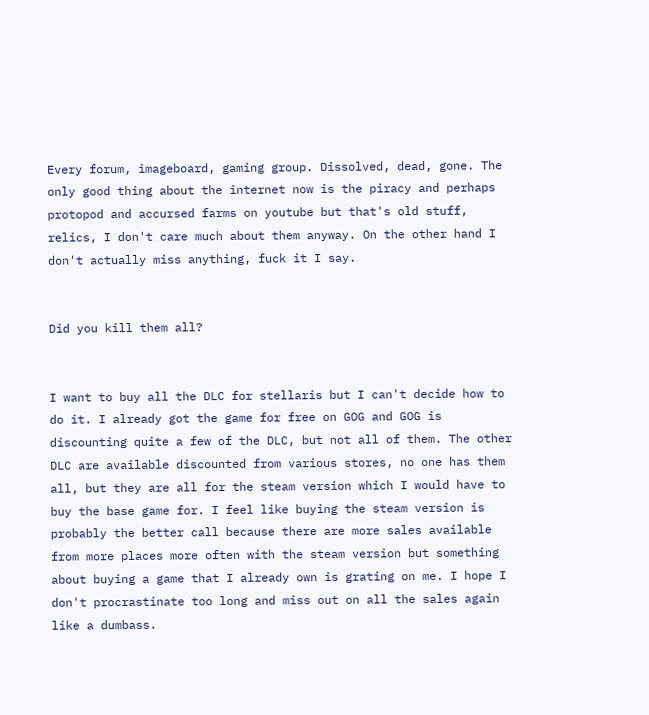Every forum, imageboard, gaming group. Dissolved, dead, gone. The only good thing about the internet now is the piracy and perhaps protopod and accursed farms on youtube but that's old stuff, relics, I don't care much about them anyway. On the other hand I don't actually miss anything, fuck it I say.


Did you kill them all?


I want to buy all the DLC for stellaris but I can't decide how to do it. I already got the game for free on GOG and GOG is discounting quite a few of the DLC, but not all of them. The other DLC are available discounted from various stores, no one has them all, but they are all for the steam version which I would have to buy the base game for. I feel like buying the steam version is probably the better call because there are more sales available from more places more often with the steam version but something about buying a game that I already own is grating on me. I hope I don't procrastinate too long and miss out on all the sales again like a dumbass.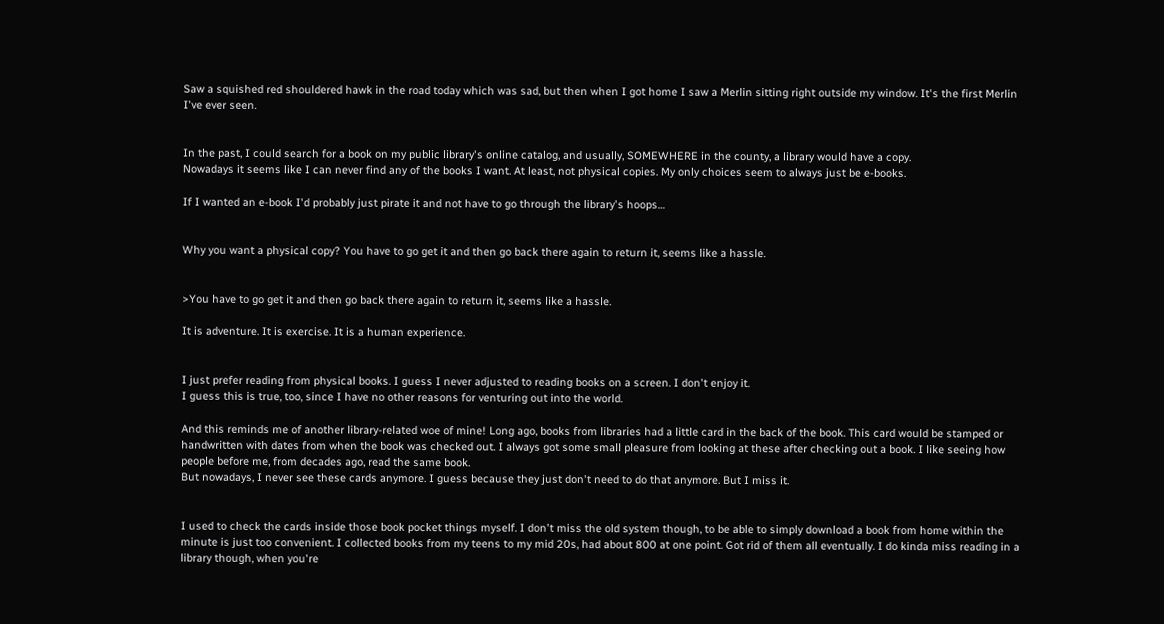Saw a squished red shouldered hawk in the road today which was sad, but then when I got home I saw a Merlin sitting right outside my window. It's the first Merlin I've ever seen.


In the past, I could search for a book on my public library's online catalog, and usually, SOMEWHERE in the county, a library would have a copy.
Nowadays it seems like I can never find any of the books I want. At least, not physical copies. My only choices seem to always just be e-books.

If I wanted an e-book I'd probably just pirate it and not have to go through the library's hoops…


Why you want a physical copy? You have to go get it and then go back there again to return it, seems like a hassle.


>You have to go get it and then go back there again to return it, seems like a hassle.

It is adventure. It is exercise. It is a human experience.


I just prefer reading from physical books. I guess I never adjusted to reading books on a screen. I don't enjoy it.
I guess this is true, too, since I have no other reasons for venturing out into the world.

And this reminds me of another library-related woe of mine! Long ago, books from libraries had a little card in the back of the book. This card would be stamped or handwritten with dates from when the book was checked out. I always got some small pleasure from looking at these after checking out a book. I like seeing how people before me, from decades ago, read the same book.
But nowadays, I never see these cards anymore. I guess because they just don't need to do that anymore. But I miss it.


I used to check the cards inside those book pocket things myself. I don't miss the old system though, to be able to simply download a book from home within the minute is just too convenient. I collected books from my teens to my mid 20s, had about 800 at one point. Got rid of them all eventually. I do kinda miss reading in a library though, when you're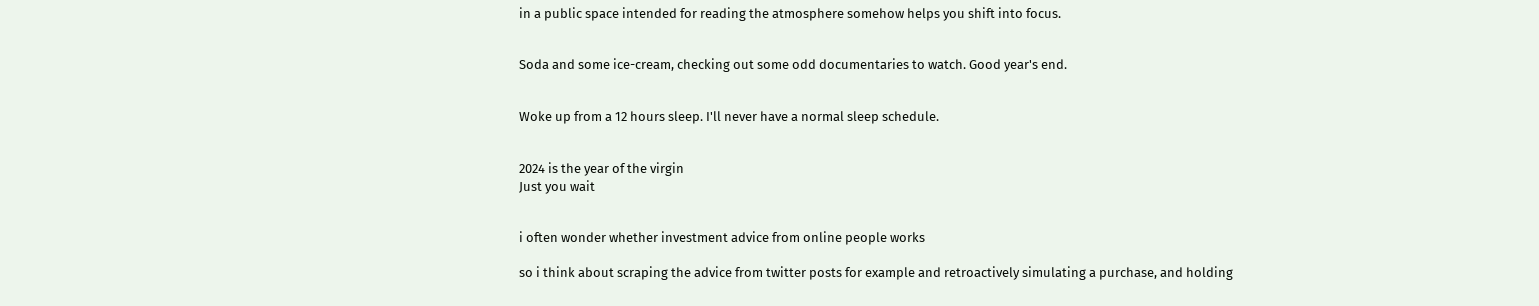in a public space intended for reading the atmosphere somehow helps you shift into focus.


Soda and some ice-cream, checking out some odd documentaries to watch. Good year's end.


Woke up from a 12 hours sleep. I'll never have a normal sleep schedule.


2024 is the year of the virgin
Just you wait


i often wonder whether investment advice from online people works

so i think about scraping the advice from twitter posts for example and retroactively simulating a purchase, and holding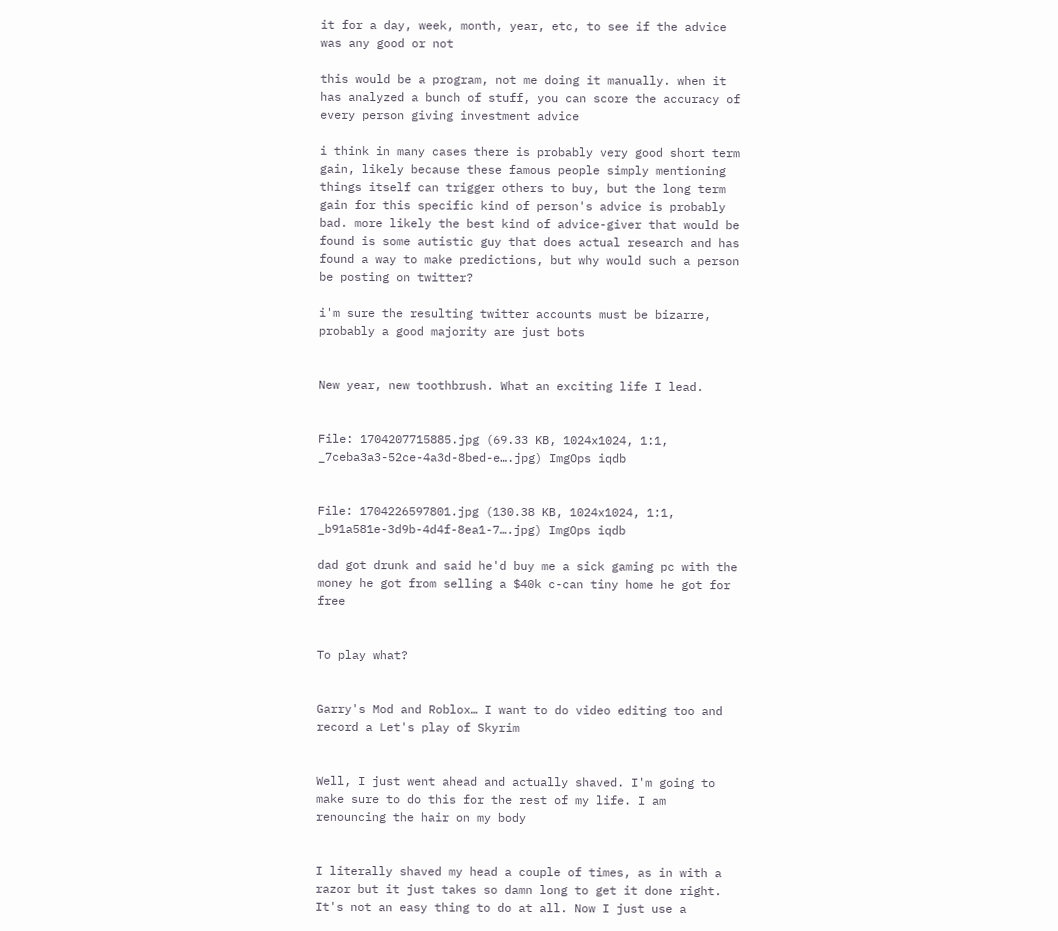it for a day, week, month, year, etc, to see if the advice was any good or not

this would be a program, not me doing it manually. when it has analyzed a bunch of stuff, you can score the accuracy of every person giving investment advice

i think in many cases there is probably very good short term gain, likely because these famous people simply mentioning things itself can trigger others to buy, but the long term gain for this specific kind of person's advice is probably bad. more likely the best kind of advice-giver that would be found is some autistic guy that does actual research and has found a way to make predictions, but why would such a person be posting on twitter?

i'm sure the resulting twitter accounts must be bizarre, probably a good majority are just bots


New year, new toothbrush. What an exciting life I lead.


File: 1704207715885.jpg (69.33 KB, 1024x1024, 1:1, _7ceba3a3-52ce-4a3d-8bed-e….jpg) ImgOps iqdb


File: 1704226597801.jpg (130.38 KB, 1024x1024, 1:1, _b91a581e-3d9b-4d4f-8ea1-7….jpg) ImgOps iqdb

dad got drunk and said he'd buy me a sick gaming pc with the money he got from selling a $40k c-can tiny home he got for free


To play what?


Garry's Mod and Roblox… I want to do video editing too and record a Let's play of Skyrim


Well, I just went ahead and actually shaved. I'm going to make sure to do this for the rest of my life. I am renouncing the hair on my body


I literally shaved my head a couple of times, as in with a razor but it just takes so damn long to get it done right. It's not an easy thing to do at all. Now I just use a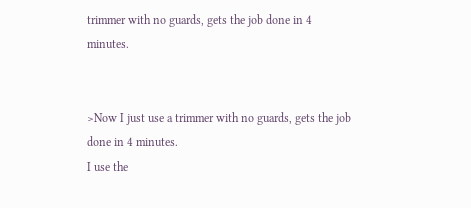trimmer with no guards, gets the job done in 4 minutes.


>Now I just use a trimmer with no guards, gets the job done in 4 minutes.
I use the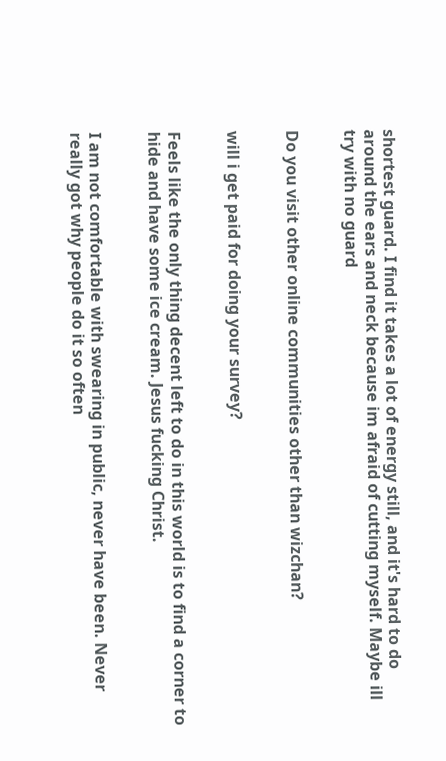shortest guard. I find it takes a lot of energy still, and it's hard to do around the ears and neck because im afraid of cutting myself. Maybe ill try with no guard


Do you visit other online communities other than wizchan?


will i get paid for doing your survey?


Feels like the only thing decent left to do in this world is to find a corner to hide and have some ice cream. Jesus fucking Christ.


I am not comfortable with swearing in public, never have been. Never really got why people do it so often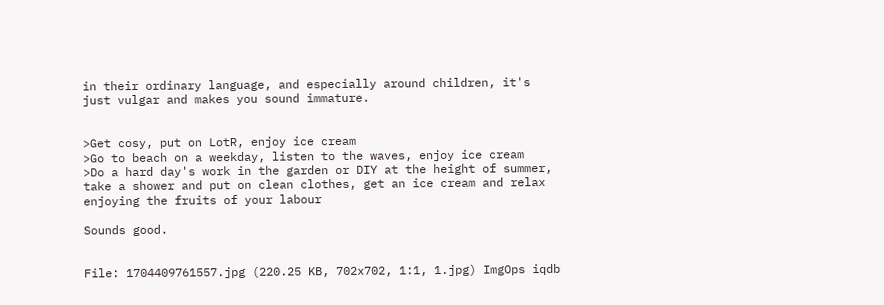in their ordinary language, and especially around children, it's just vulgar and makes you sound immature.


>Get cosy, put on LotR, enjoy ice cream
>Go to beach on a weekday, listen to the waves, enjoy ice cream
>Do a hard day's work in the garden or DIY at the height of summer, take a shower and put on clean clothes, get an ice cream and relax enjoying the fruits of your labour

Sounds good.


File: 1704409761557.jpg (220.25 KB, 702x702, 1:1, 1.jpg) ImgOps iqdb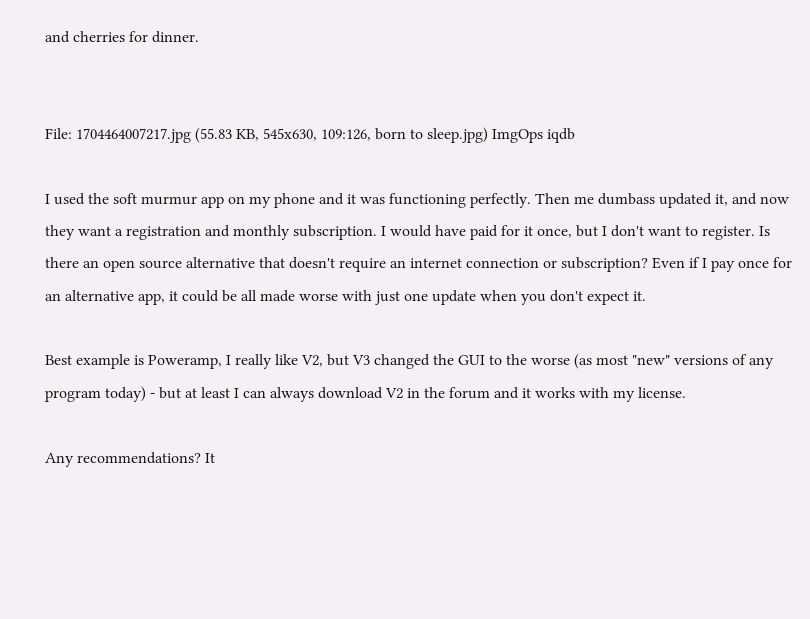and cherries for dinner.


File: 1704464007217.jpg (55.83 KB, 545x630, 109:126, born to sleep.jpg) ImgOps iqdb

I used the soft murmur app on my phone and it was functioning perfectly. Then me dumbass updated it, and now they want a registration and monthly subscription. I would have paid for it once, but I don't want to register. Is there an open source alternative that doesn't require an internet connection or subscription? Even if I pay once for an alternative app, it could be all made worse with just one update when you don't expect it.

Best example is Poweramp, I really like V2, but V3 changed the GUI to the worse (as most "new" versions of any program today) - but at least I can always download V2 in the forum and it works with my license.

Any recommendations? It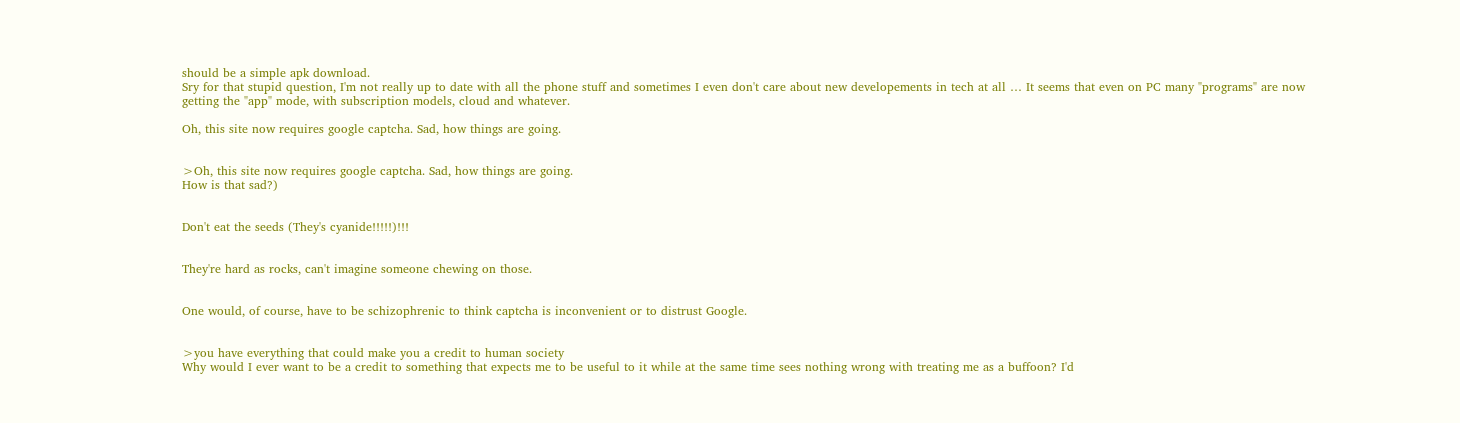should be a simple apk download.
Sry for that stupid question, I'm not really up to date with all the phone stuff and sometimes I even don't care about new developements in tech at all … It seems that even on PC many "programs" are now getting the "app" mode, with subscription models, cloud and whatever.

Oh, this site now requires google captcha. Sad, how things are going.


>Oh, this site now requires google captcha. Sad, how things are going.
How is that sad?)


Don't eat the seeds (They's cyanide!!!!!)!!!


They're hard as rocks, can't imagine someone chewing on those.


One would, of course, have to be schizophrenic to think captcha is inconvenient or to distrust Google.


>you have everything that could make you a credit to human society
Why would I ever want to be a credit to something that expects me to be useful to it while at the same time sees nothing wrong with treating me as a buffoon? I'd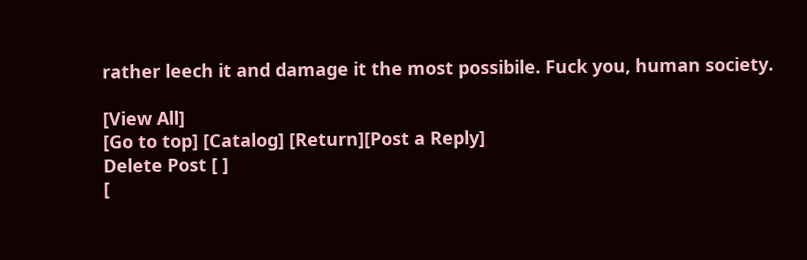rather leech it and damage it the most possibile. Fuck you, human society.

[View All]
[Go to top] [Catalog] [Return][Post a Reply]
Delete Post [ ]
[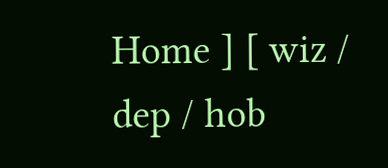Home ] [ wiz / dep / hob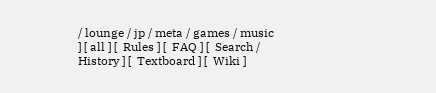/ lounge / jp / meta / games / music ] [ all ] [  Rules ] [  FAQ ] [  Search /  History ] [  Textboard ] [  Wiki ]